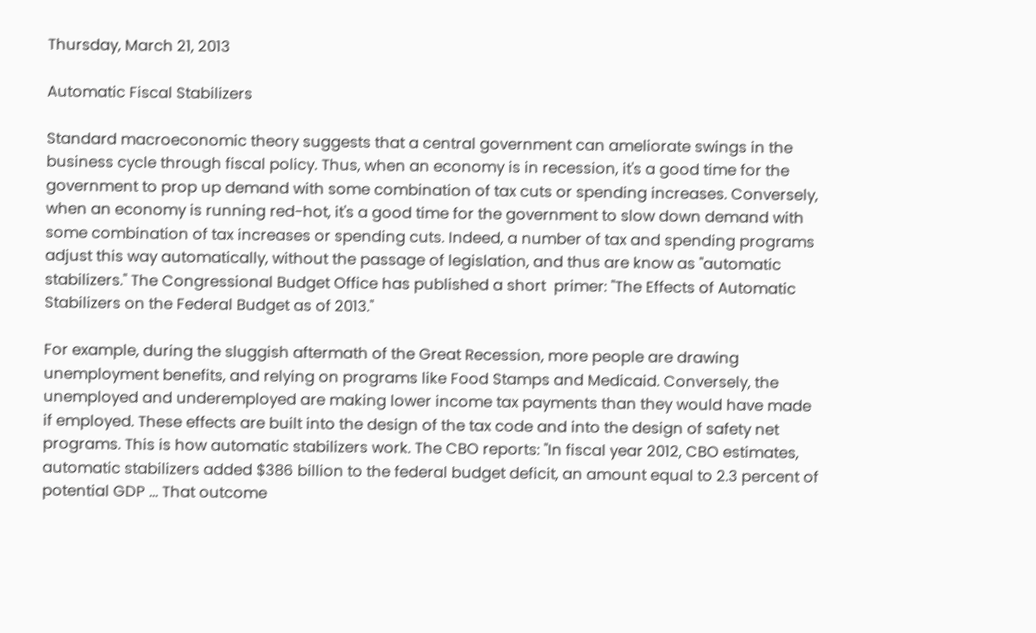Thursday, March 21, 2013

Automatic Fiscal Stabilizers

Standard macroeconomic theory suggests that a central government can ameliorate swings in the business cycle through fiscal policy. Thus, when an economy is in recession, it's a good time for the government to prop up demand with some combination of tax cuts or spending increases. Conversely, when an economy is running red-hot, it's a good time for the government to slow down demand with some combination of tax increases or spending cuts. Indeed, a number of tax and spending programs adjust this way automatically, without the passage of legislation, and thus are know as "automatic stabilizers." The Congressional Budget Office has published a short  primer: "The Effects of Automatic Stabilizers on the Federal Budget as of 2013."

For example, during the sluggish aftermath of the Great Recession, more people are drawing unemployment benefits, and relying on programs like Food Stamps and Medicaid. Conversely, the unemployed and underemployed are making lower income tax payments than they would have made if employed. These effects are built into the design of the tax code and into the design of safety net programs. This is how automatic stabilizers work. The CBO reports: "In fiscal year 2012, CBO estimates, automatic stabilizers added $386 billion to the federal budget deficit, an amount equal to 2.3 percent of potential GDP ... That outcome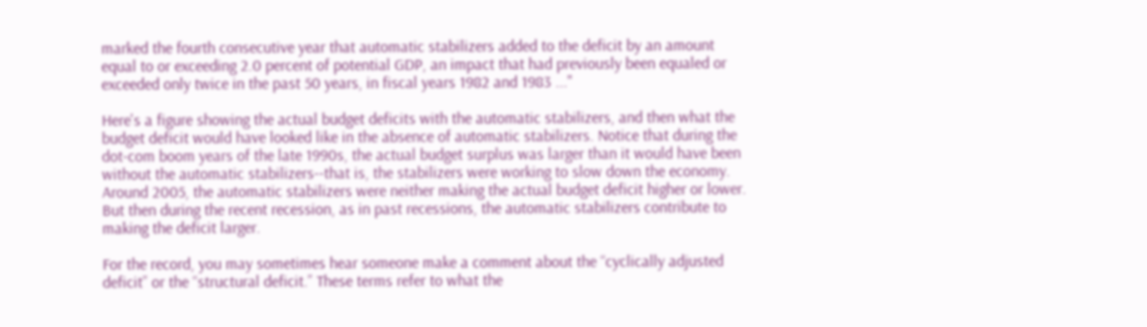marked the fourth consecutive year that automatic stabilizers added to the deficit by an amount equal to or exceeding 2.0 percent of potential GDP, an impact that had previously been equaled or exceeded only twice in the past 50 years, in fiscal years 1982 and 1983 ..."

Here's a figure showing the actual budget deficits with the automatic stabilizers, and then what the budget deficit would have looked like in the absence of automatic stabilizers. Notice that during the dot-com boom years of the late 1990s, the actual budget surplus was larger than it would have been without the automatic stabilizers--that is, the stabilizers were working to slow down the economy. Around 2005, the automatic stabilizers were neither making the actual budget deficit higher or lower. But then during the recent recession, as in past recessions, the automatic stabilizers contribute to making the deficit larger.

For the record, you may sometimes hear someone make a comment about the “cyclically adjusted deficit” or the “structural deficit.” These terms refer to what the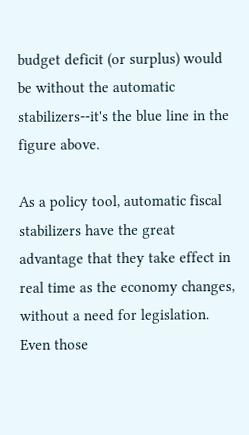budget deficit (or surplus) would be without the automatic stabilizers--it's the blue line in the figure above.

As a policy tool, automatic fiscal stabilizers have the great advantage that they take effect in real time as the economy changes, without a need for legislation. Even those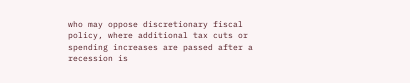who may oppose discretionary fiscal policy, where additional tax cuts or spending increases are passed after a recession is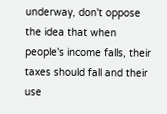underway, don't oppose the idea that when people's income falls, their taxes should fall and their use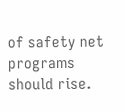of safety net programs should rise.